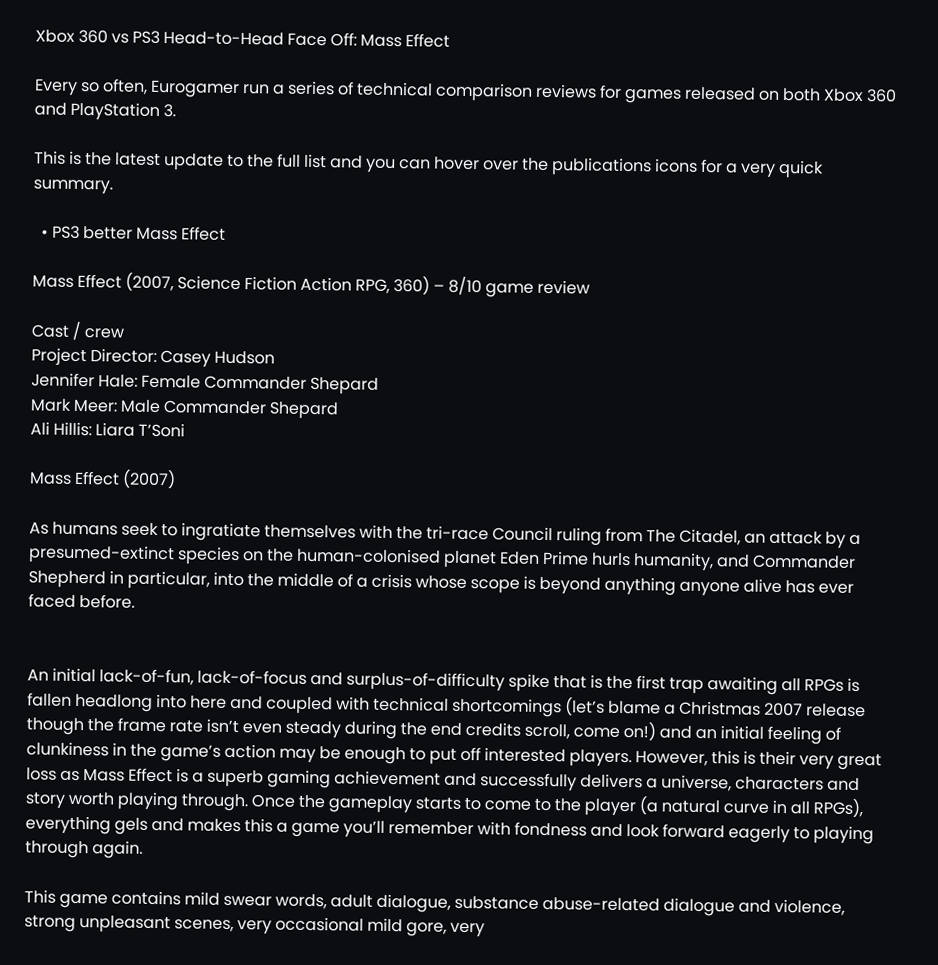Xbox 360 vs PS3 Head-to-Head Face Off: Mass Effect

Every so often, Eurogamer run a series of technical comparison reviews for games released on both Xbox 360 and PlayStation 3.

This is the latest update to the full list and you can hover over the publications icons for a very quick summary.

  • PS3 better Mass Effect

Mass Effect (2007, Science Fiction Action RPG, 360) – 8/10 game review

Cast / crew
Project Director: Casey Hudson
Jennifer Hale: Female Commander Shepard
Mark Meer: Male Commander Shepard
Ali Hillis: Liara T’Soni

Mass Effect (2007)

As humans seek to ingratiate themselves with the tri-race Council ruling from The Citadel, an attack by a presumed-extinct species on the human-colonised planet Eden Prime hurls humanity, and Commander Shepherd in particular, into the middle of a crisis whose scope is beyond anything anyone alive has ever faced before.


An initial lack-of-fun, lack-of-focus and surplus-of-difficulty spike that is the first trap awaiting all RPGs is fallen headlong into here and coupled with technical shortcomings (let’s blame a Christmas 2007 release though the frame rate isn’t even steady during the end credits scroll, come on!) and an initial feeling of clunkiness in the game’s action may be enough to put off interested players. However, this is their very great loss as Mass Effect is a superb gaming achievement and successfully delivers a universe, characters and story worth playing through. Once the gameplay starts to come to the player (a natural curve in all RPGs), everything gels and makes this a game you’ll remember with fondness and look forward eagerly to playing through again.

This game contains mild swear words, adult dialogue, substance abuse-related dialogue and violence, strong unpleasant scenes, very occasional mild gore, very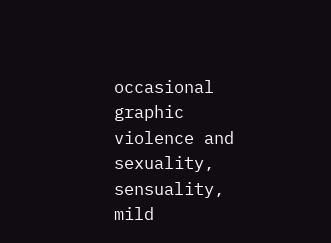occasional graphic violence and sexuality, sensuality, mild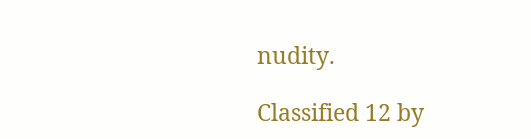nudity.

Classified 12 by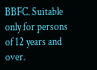BBFC. Suitable only for persons of 12 years and over.